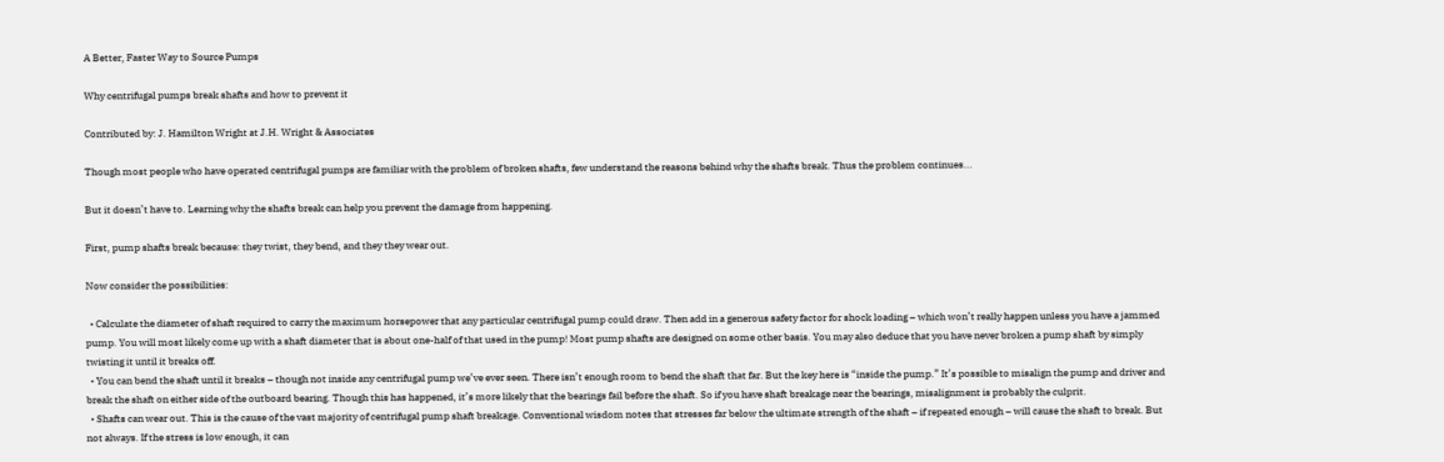A Better, Faster Way to Source Pumps

Why centrifugal pumps break shafts and how to prevent it

Contributed by: J. Hamilton Wright at J.H. Wright & Associates

Though most people who have operated centrifugal pumps are familiar with the problem of broken shafts, few understand the reasons behind why the shafts break. Thus the problem continues...

But it doesn’t have to. Learning why the shafts break can help you prevent the damage from happening.

First, pump shafts break because: they twist, they bend, and they they wear out.

Now consider the possibilities:

  • Calculate the diameter of shaft required to carry the maximum horsepower that any particular centrifugal pump could draw. Then add in a generous safety factor for shock loading – which won’t really happen unless you have a jammed pump. You will most likely come up with a shaft diameter that is about one-half of that used in the pump! Most pump shafts are designed on some other basis. You may also deduce that you have never broken a pump shaft by simply twisting it until it breaks off.
  • You can bend the shaft until it breaks – though not inside any centrifugal pump we’ve ever seen. There isn’t enough room to bend the shaft that far. But the key here is “inside the pump.” It’s possible to misalign the pump and driver and break the shaft on either side of the outboard bearing. Though this has happened, it’s more likely that the bearings fail before the shaft. So if you have shaft breakage near the bearings, misalignment is probably the culprit.
  • Shafts can wear out. This is the cause of the vast majority of centrifugal pump shaft breakage. Conventional wisdom notes that stresses far below the ultimate strength of the shaft – if repeated enough – will cause the shaft to break. But not always. If the stress is low enough, it can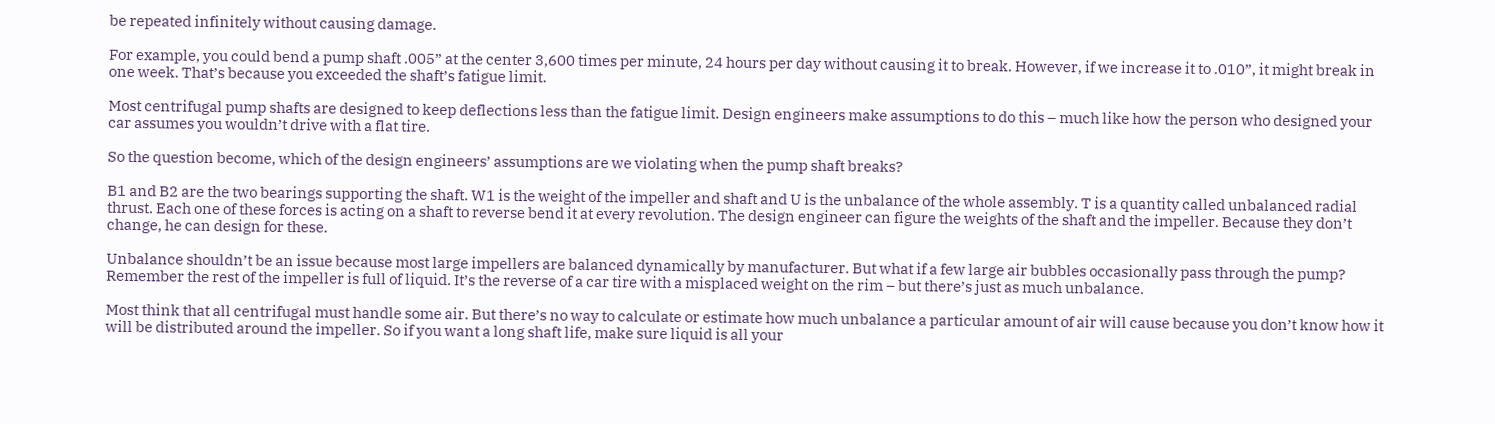be repeated infinitely without causing damage.

For example, you could bend a pump shaft .005” at the center 3,600 times per minute, 24 hours per day without causing it to break. However, if we increase it to .010”, it might break in one week. That’s because you exceeded the shaft’s fatigue limit.

Most centrifugal pump shafts are designed to keep deflections less than the fatigue limit. Design engineers make assumptions to do this – much like how the person who designed your car assumes you wouldn’t drive with a flat tire.

So the question become, which of the design engineers’ assumptions are we violating when the pump shaft breaks?

B1 and B2 are the two bearings supporting the shaft. W1 is the weight of the impeller and shaft and U is the unbalance of the whole assembly. T is a quantity called unbalanced radial thrust. Each one of these forces is acting on a shaft to reverse bend it at every revolution. The design engineer can figure the weights of the shaft and the impeller. Because they don’t change, he can design for these.

Unbalance shouldn’t be an issue because most large impellers are balanced dynamically by manufacturer. But what if a few large air bubbles occasionally pass through the pump? Remember the rest of the impeller is full of liquid. It’s the reverse of a car tire with a misplaced weight on the rim – but there’s just as much unbalance.

Most think that all centrifugal must handle some air. But there’s no way to calculate or estimate how much unbalance a particular amount of air will cause because you don’t know how it will be distributed around the impeller. So if you want a long shaft life, make sure liquid is all your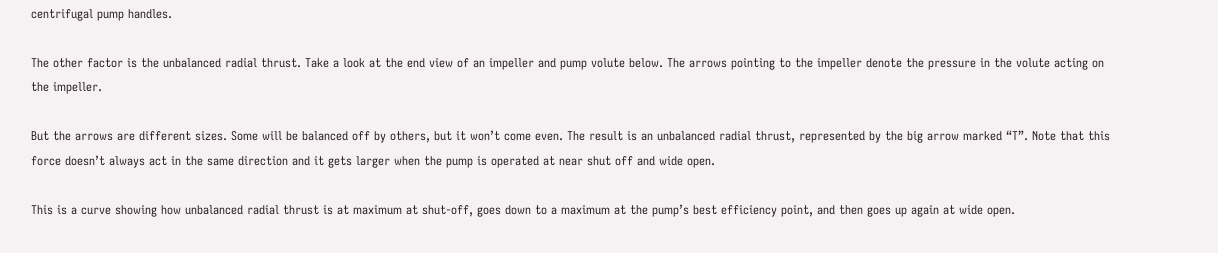centrifugal pump handles.

The other factor is the unbalanced radial thrust. Take a look at the end view of an impeller and pump volute below. The arrows pointing to the impeller denote the pressure in the volute acting on the impeller.

But the arrows are different sizes. Some will be balanced off by others, but it won’t come even. The result is an unbalanced radial thrust, represented by the big arrow marked “T”. Note that this force doesn’t always act in the same direction and it gets larger when the pump is operated at near shut off and wide open.

This is a curve showing how unbalanced radial thrust is at maximum at shut-off, goes down to a maximum at the pump’s best efficiency point, and then goes up again at wide open.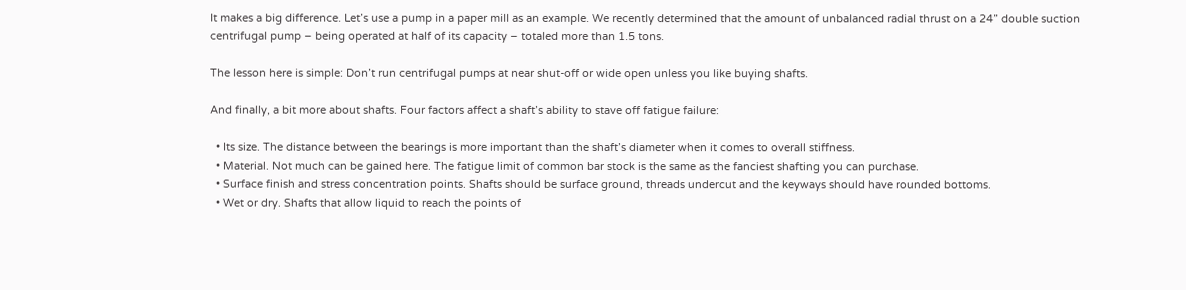It makes a big difference. Let’s use a pump in a paper mill as an example. We recently determined that the amount of unbalanced radial thrust on a 24” double suction centrifugal pump – being operated at half of its capacity – totaled more than 1.5 tons.

The lesson here is simple: Don’t run centrifugal pumps at near shut-off or wide open unless you like buying shafts.

And finally, a bit more about shafts. Four factors affect a shaft’s ability to stave off fatigue failure:

  • Its size. The distance between the bearings is more important than the shaft’s diameter when it comes to overall stiffness.
  • Material. Not much can be gained here. The fatigue limit of common bar stock is the same as the fanciest shafting you can purchase.
  • Surface finish and stress concentration points. Shafts should be surface ground, threads undercut and the keyways should have rounded bottoms.
  • Wet or dry. Shafts that allow liquid to reach the points of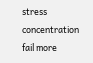stress concentration fail more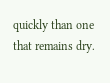quickly than one that remains dry.